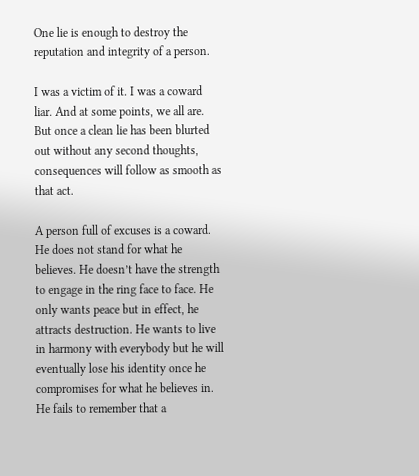One lie is enough to destroy the reputation and integrity of a person.

I was a victim of it. I was a coward liar. And at some points, we all are. But once a clean lie has been blurted out without any second thoughts, consequences will follow as smooth as that act.

A person full of excuses is a coward. He does not stand for what he believes. He doesn’t have the strength to engage in the ring face to face. He only wants peace but in effect, he attracts destruction. He wants to live in harmony with everybody but he will eventually lose his identity once he compromises for what he believes in. He fails to remember that a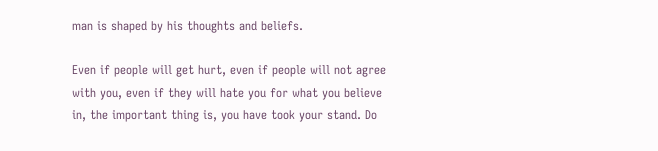man is shaped by his thoughts and beliefs.

Even if people will get hurt, even if people will not agree with you, even if they will hate you for what you believe in, the important thing is, you have took your stand. Do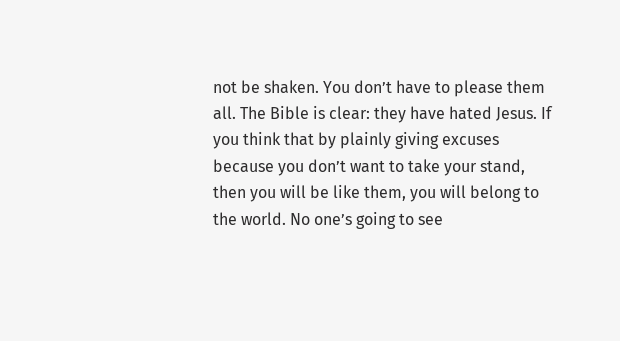not be shaken. You don’t have to please them all. The Bible is clear: they have hated Jesus. If you think that by plainly giving excuses because you don’t want to take your stand, then you will be like them, you will belong to the world. No one’s going to see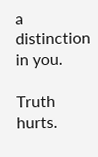a distinction in you.

Truth hurts.